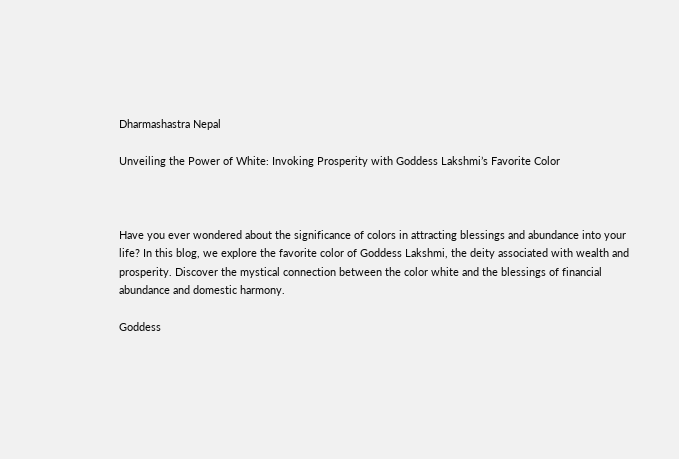Dharmashastra Nepal

Unveiling the Power of White: Invoking Prosperity with Goddess Lakshmi’s Favorite Color



Have you ever wondered about the significance of colors in attracting blessings and abundance into your life? In this blog, we explore the favorite color of Goddess Lakshmi, the deity associated with wealth and prosperity. Discover the mystical connection between the color white and the blessings of financial abundance and domestic harmony.

Goddess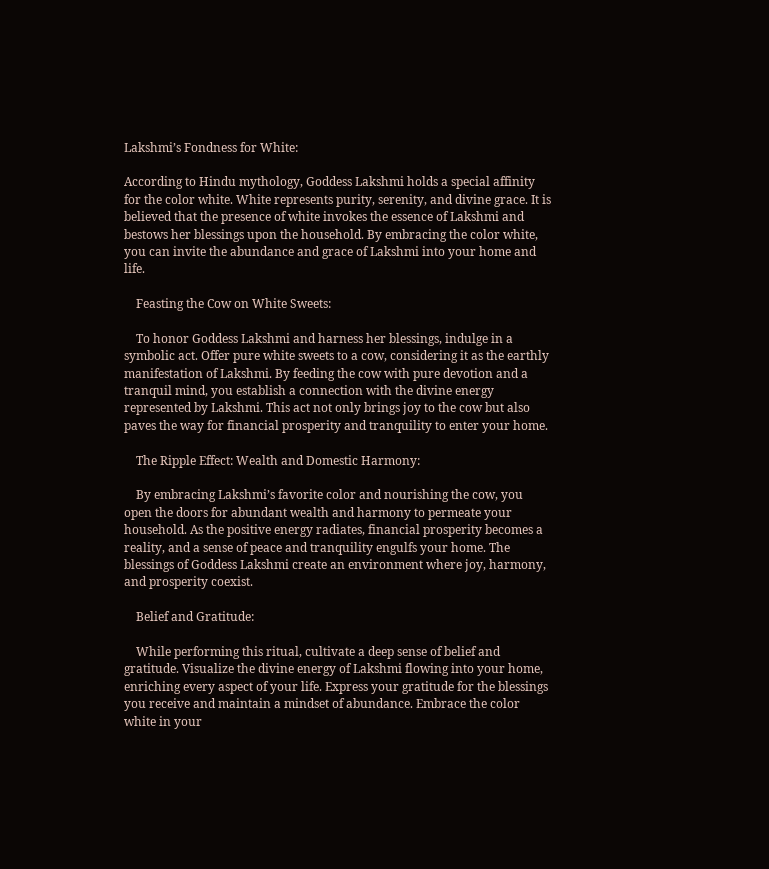Lakshmi’s Fondness for White:

According to Hindu mythology, Goddess Lakshmi holds a special affinity for the color white. White represents purity, serenity, and divine grace. It is believed that the presence of white invokes the essence of Lakshmi and bestows her blessings upon the household. By embracing the color white, you can invite the abundance and grace of Lakshmi into your home and life.

    Feasting the Cow on White Sweets:

    To honor Goddess Lakshmi and harness her blessings, indulge in a symbolic act. Offer pure white sweets to a cow, considering it as the earthly manifestation of Lakshmi. By feeding the cow with pure devotion and a tranquil mind, you establish a connection with the divine energy represented by Lakshmi. This act not only brings joy to the cow but also paves the way for financial prosperity and tranquility to enter your home.

    The Ripple Effect: Wealth and Domestic Harmony:

    By embracing Lakshmi’s favorite color and nourishing the cow, you open the doors for abundant wealth and harmony to permeate your household. As the positive energy radiates, financial prosperity becomes a reality, and a sense of peace and tranquility engulfs your home. The blessings of Goddess Lakshmi create an environment where joy, harmony, and prosperity coexist.

    Belief and Gratitude:

    While performing this ritual, cultivate a deep sense of belief and gratitude. Visualize the divine energy of Lakshmi flowing into your home, enriching every aspect of your life. Express your gratitude for the blessings you receive and maintain a mindset of abundance. Embrace the color white in your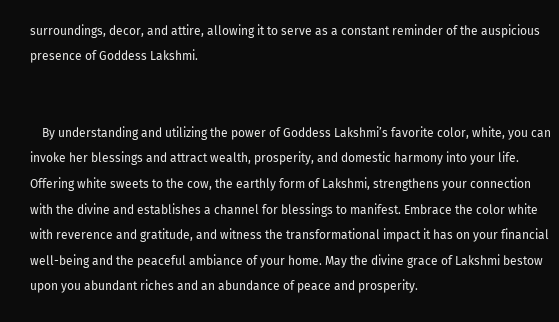surroundings, decor, and attire, allowing it to serve as a constant reminder of the auspicious presence of Goddess Lakshmi.


    By understanding and utilizing the power of Goddess Lakshmi’s favorite color, white, you can invoke her blessings and attract wealth, prosperity, and domestic harmony into your life. Offering white sweets to the cow, the earthly form of Lakshmi, strengthens your connection with the divine and establishes a channel for blessings to manifest. Embrace the color white with reverence and gratitude, and witness the transformational impact it has on your financial well-being and the peaceful ambiance of your home. May the divine grace of Lakshmi bestow upon you abundant riches and an abundance of peace and prosperity.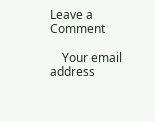Leave a Comment

    Your email address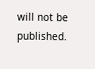will not be published.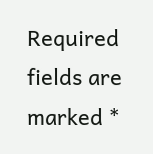Required fields are marked *